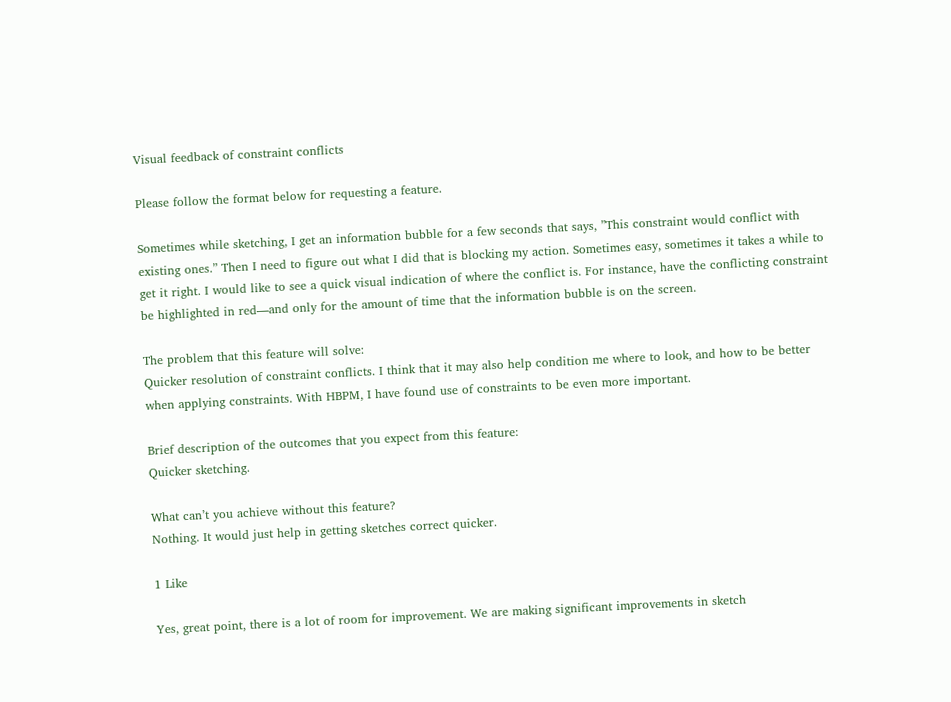Visual feedback of constraint conflicts

Please follow the format below for requesting a feature.

Sometimes while sketching, I get an information bubble for a few seconds that says, ”This constraint would conflict with existing ones.” Then I need to figure out what I did that is blocking my action. Sometimes easy, sometimes it takes a while to get it right. I would like to see a quick visual indication of where the conflict is. For instance, have the conflicting constraint be highlighted in red—and only for the amount of time that the information bubble is on the screen.

The problem that this feature will solve:
Quicker resolution of constraint conflicts. I think that it may also help condition me where to look, and how to be better when applying constraints. With HBPM, I have found use of constraints to be even more important.

Brief description of the outcomes that you expect from this feature:
Quicker sketching.

What can’t you achieve without this feature?
Nothing. It would just help in getting sketches correct quicker.

1 Like

Yes, great point, there is a lot of room for improvement. We are making significant improvements in sketch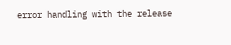error handling with the release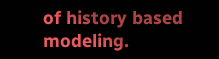of history based modeling.